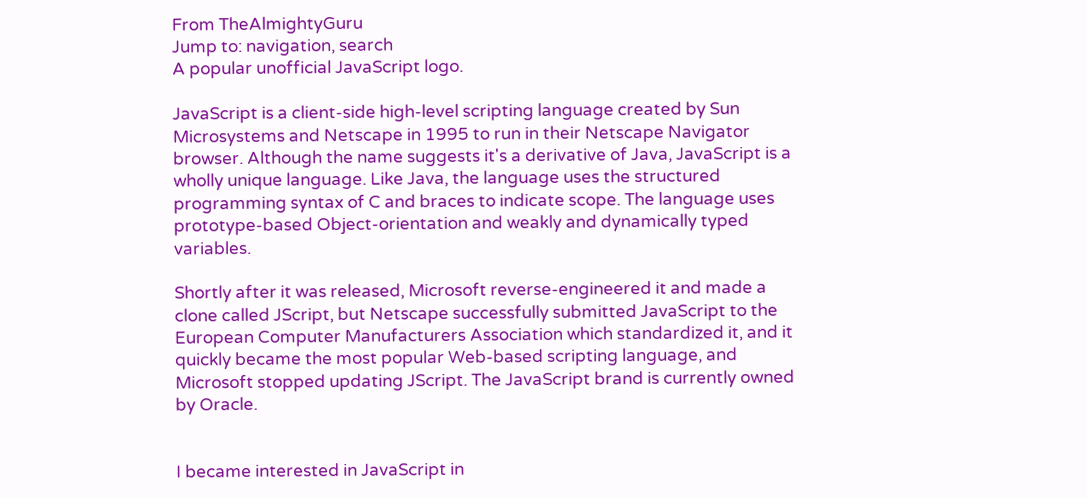From TheAlmightyGuru
Jump to: navigation, search
A popular unofficial JavaScript logo.

JavaScript is a client-side high-level scripting language created by Sun Microsystems and Netscape in 1995 to run in their Netscape Navigator browser. Although the name suggests it's a derivative of Java, JavaScript is a wholly unique language. Like Java, the language uses the structured programming syntax of C and braces to indicate scope. The language uses prototype-based Object-orientation and weakly and dynamically typed variables.

Shortly after it was released, Microsoft reverse-engineered it and made a clone called JScript, but Netscape successfully submitted JavaScript to the European Computer Manufacturers Association which standardized it, and it quickly became the most popular Web-based scripting language, and Microsoft stopped updating JScript. The JavaScript brand is currently owned by Oracle.


I became interested in JavaScript in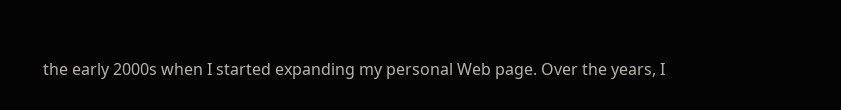the early 2000s when I started expanding my personal Web page. Over the years, I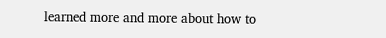learned more and more about how to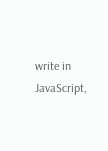write in JavaScript,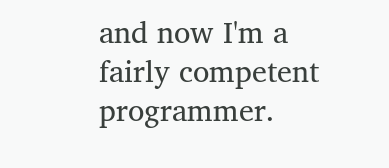and now I'm a fairly competent programmer.